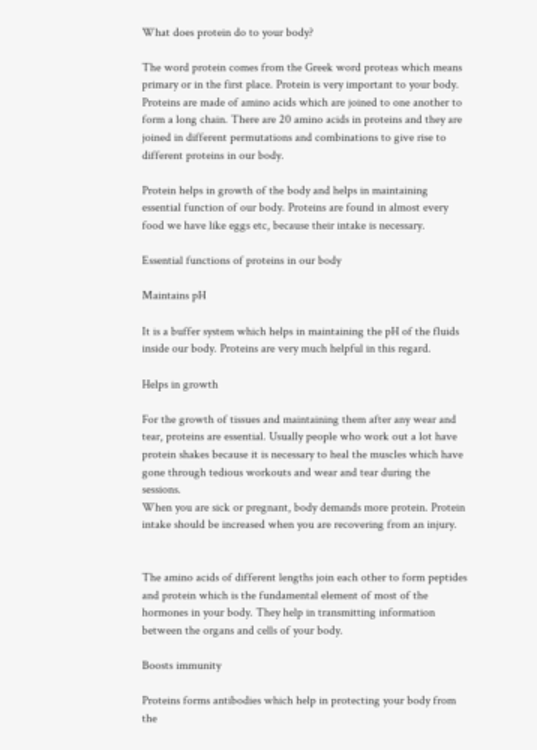What does protein do to your body?

The word protein comes from the Greek word proteas which means primary or in the first place. Protein is very important to your body. Proteins are made of amino acids which are joined to one another to form a long chain. There are 20 amino acids in proteins and they are joined in different permutations and combinations to give rise to different proteins in our body.

Protein helps in growth of the body and helps in maintaining essential function of our body. Proteins are found in almost every food we have like eggs etc, because their intake is necessary.

Essential functions of proteins in our body

Maintains pH

It is a buffer system which helps in maintaining the pH of the fluids inside our body. Proteins are very much helpful in this regard.

Helps in growth

For the growth of tissues and maintaining them after any wear and tear, proteins are essential. Usually people who work out a lot have protein shakes because it is necessary to heal the muscles which have gone through tedious workouts and wear and tear during the sessions.
When you are sick or pregnant, body demands more protein. Protein intake should be increased when you are recovering from an injury.


The amino acids of different lengths join each other to form peptides and protein which is the fundamental element of most of the hormones in your body. They help in transmitting information between the organs and cells of your body.

Boosts immunity

Proteins forms antibodies which help in protecting your body from the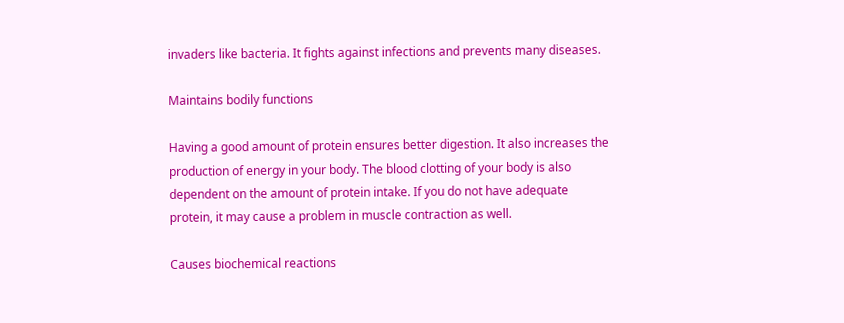invaders like bacteria. It fights against infections and prevents many diseases.

Maintains bodily functions

Having a good amount of protein ensures better digestion. It also increases the production of energy in your body. The blood clotting of your body is also dependent on the amount of protein intake. If you do not have adequate protein, it may cause a problem in muscle contraction as well.

Causes biochemical reactions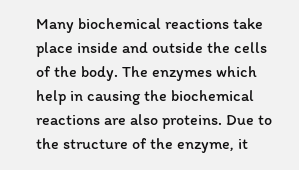Many biochemical reactions take place inside and outside the cells of the body. The enzymes which help in causing the biochemical reactions are also proteins. Due to the structure of the enzyme, it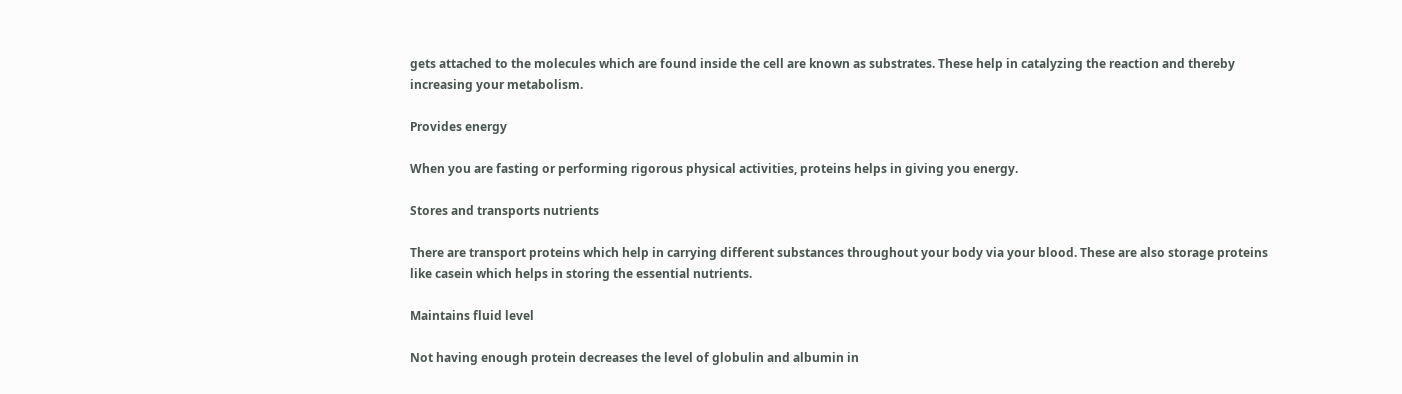gets attached to the molecules which are found inside the cell are known as substrates. These help in catalyzing the reaction and thereby increasing your metabolism.

Provides energy

When you are fasting or performing rigorous physical activities, proteins helps in giving you energy.

Stores and transports nutrients

There are transport proteins which help in carrying different substances throughout your body via your blood. These are also storage proteins like casein which helps in storing the essential nutrients.

Maintains fluid level

Not having enough protein decreases the level of globulin and albumin in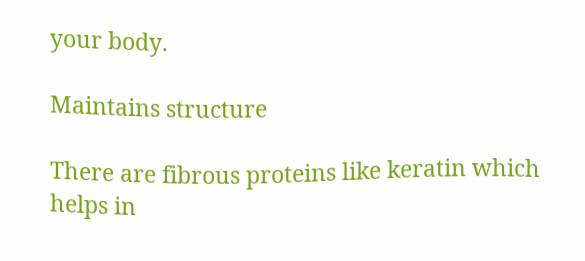your body.

Maintains structure

There are fibrous proteins like keratin which helps in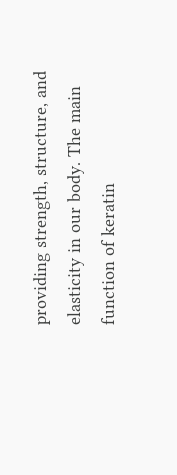providing strength, structure, and elasticity in our body. The main function of keratin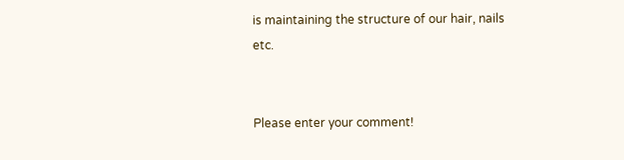is maintaining the structure of our hair, nails etc.


Please enter your comment!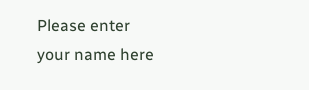Please enter your name here